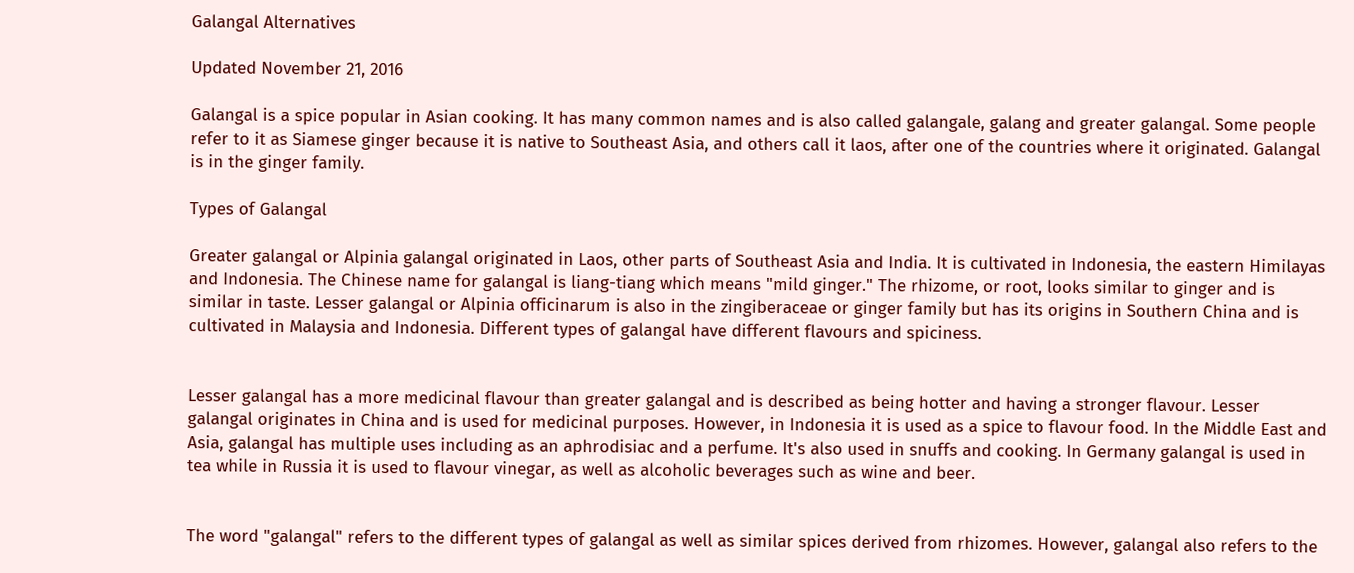Galangal Alternatives

Updated November 21, 2016

Galangal is a spice popular in Asian cooking. It has many common names and is also called galangale, galang and greater galangal. Some people refer to it as Siamese ginger because it is native to Southeast Asia, and others call it laos, after one of the countries where it originated. Galangal is in the ginger family.

Types of Galangal

Greater galangal or Alpinia galangal originated in Laos, other parts of Southeast Asia and India. It is cultivated in Indonesia, the eastern Himilayas and Indonesia. The Chinese name for galangal is liang-tiang which means "mild ginger." The rhizome, or root, looks similar to ginger and is similar in taste. Lesser galangal or Alpinia officinarum is also in the zingiberaceae or ginger family but has its origins in Southern China and is cultivated in Malaysia and Indonesia. Different types of galangal have different flavours and spiciness.


Lesser galangal has a more medicinal flavour than greater galangal and is described as being hotter and having a stronger flavour. Lesser galangal originates in China and is used for medicinal purposes. However, in Indonesia it is used as a spice to flavour food. In the Middle East and Asia, galangal has multiple uses including as an aphrodisiac and a perfume. It's also used in snuffs and cooking. In Germany galangal is used in tea while in Russia it is used to flavour vinegar, as well as alcoholic beverages such as wine and beer.


The word "galangal" refers to the different types of galangal as well as similar spices derived from rhizomes. However, galangal also refers to the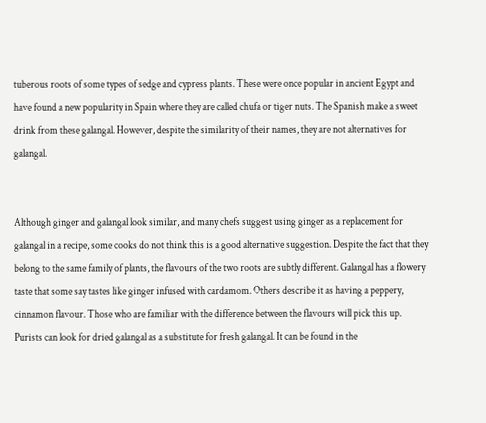tuberous roots of some types of sedge and cypress plants. These were once popular in ancient Egypt and have found a new popularity in Spain where they are called chufa or tiger nuts. The Spanish make a sweet drink from these galangal. However, despite the similarity of their names, they are not alternatives for galangal.


Although ginger and galangal look similar, and many chefs suggest using ginger as a replacement for galangal in a recipe, some cooks do not think this is a good alternative suggestion. Despite the fact that they belong to the same family of plants, the flavours of the two roots are subtly different. Galangal has a flowery taste that some say tastes like ginger infused with cardamom. Others describe it as having a peppery, cinnamon flavour. Those who are familiar with the difference between the flavours will pick this up. Purists can look for dried galangal as a substitute for fresh galangal. It can be found in the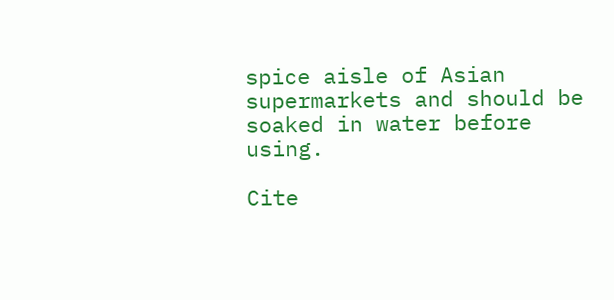spice aisle of Asian supermarkets and should be soaked in water before using.

Cite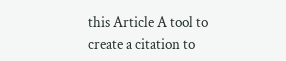this Article A tool to create a citation to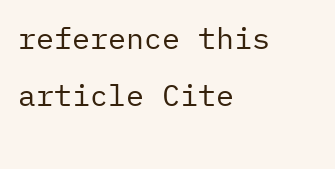reference this article Cite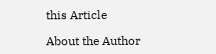this Article

About the Author